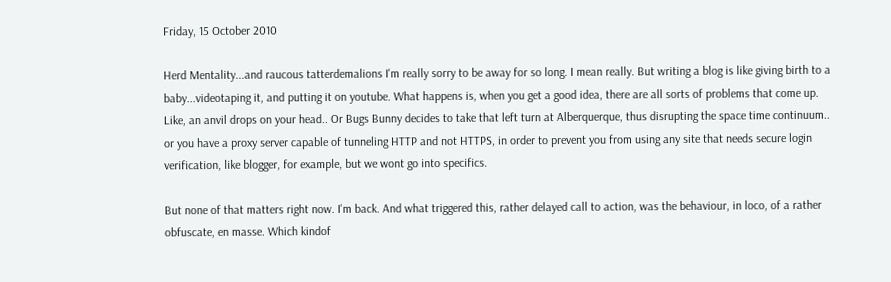Friday, 15 October 2010

Herd Mentality...and raucous tatterdemalions I'm really sorry to be away for so long. I mean really. But writing a blog is like giving birth to a baby...videotaping it, and putting it on youtube. What happens is, when you get a good idea, there are all sorts of problems that come up. Like, an anvil drops on your head.. Or Bugs Bunny decides to take that left turn at Alberquerque, thus disrupting the space time continuum.. or you have a proxy server capable of tunneling HTTP and not HTTPS, in order to prevent you from using any site that needs secure login verification, like blogger, for example, but we wont go into specifics.

But none of that matters right now. I'm back. And what triggered this, rather delayed call to action, was the behaviour, in loco, of a rather obfuscate, en masse. Which kindof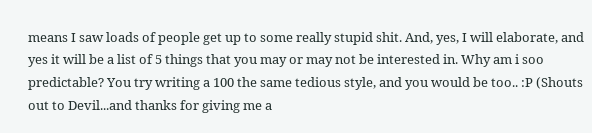means I saw loads of people get up to some really stupid shit. And, yes, I will elaborate, and yes it will be a list of 5 things that you may or may not be interested in. Why am i soo predictable? You try writing a 100 the same tedious style, and you would be too.. :P (Shouts out to Devil...and thanks for giving me a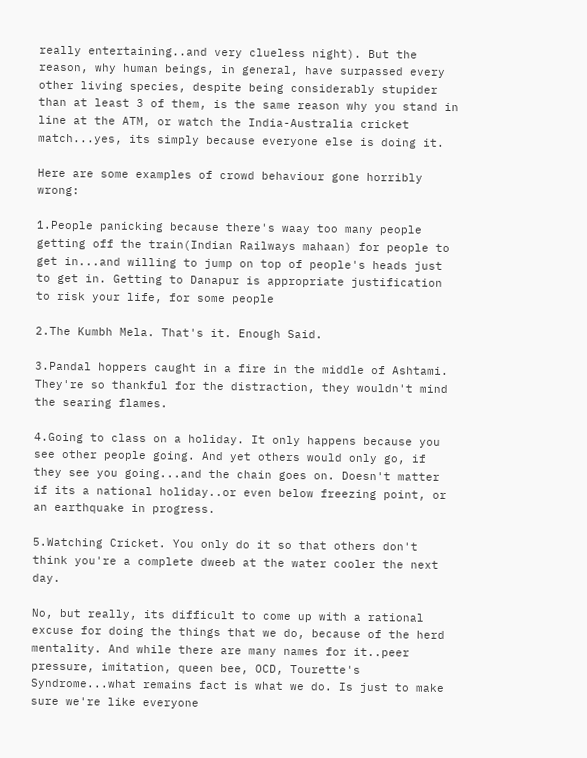really entertaining..and very clueless night). But the reason, why human beings, in general, have surpassed every other living species, despite being considerably stupider than at least 3 of them, is the same reason why you stand in line at the ATM, or watch the India-Australia cricket match...yes, its simply because everyone else is doing it.

Here are some examples of crowd behaviour gone horribly wrong:

1.People panicking because there's waay too many people getting off the train(Indian Railways mahaan) for people to get in...and willing to jump on top of people's heads just to get in. Getting to Danapur is appropriate justification to risk your life, for some people

2.The Kumbh Mela. That's it. Enough Said.

3.Pandal hoppers caught in a fire in the middle of Ashtami. They're so thankful for the distraction, they wouldn't mind the searing flames.

4.Going to class on a holiday. It only happens because you see other people going. And yet others would only go, if they see you going...and the chain goes on. Doesn't matter if its a national holiday..or even below freezing point, or an earthquake in progress.

5.Watching Cricket. You only do it so that others don't think you're a complete dweeb at the water cooler the next day.

No, but really, its difficult to come up with a rational excuse for doing the things that we do, because of the herd mentality. And while there are many names for it..peer pressure, imitation, queen bee, OCD, Tourette's Syndrome...what remains fact is what we do. Is just to make sure we're like everyone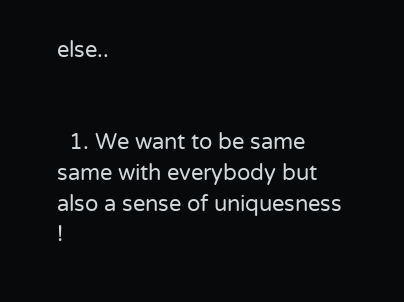else..


  1. We want to be same same with everybody but also a sense of uniquesness !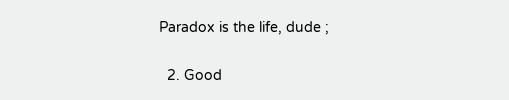Paradox is the life, dude ;

  2. Good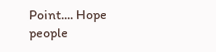Point.... Hope people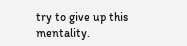try to give up this mentality.